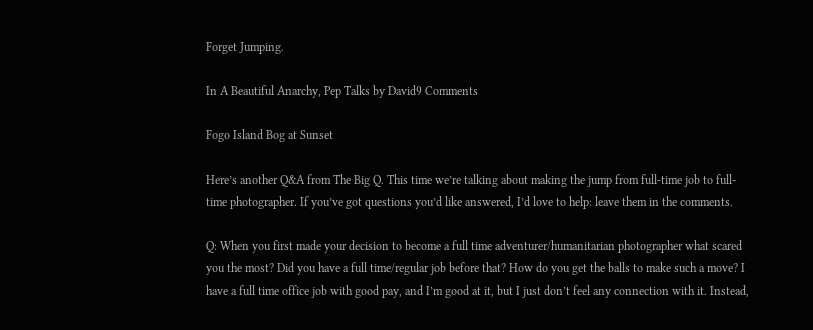Forget Jumping.

In A Beautiful Anarchy, Pep Talks by David9 Comments

Fogo Island Bog at Sunset

Here’s another Q&A from The Big Q. This time we’re talking about making the jump from full-time job to full-time photographer. If you’ve got questions you’d like answered, I’d love to help: leave them in the comments.

Q: When you first made your decision to become a full time adventurer/humanitarian photographer what scared you the most? Did you have a full time/regular job before that? How do you get the balls to make such a move? I have a full time office job with good pay, and I’m good at it, but I just don’t feel any connection with it. Instead,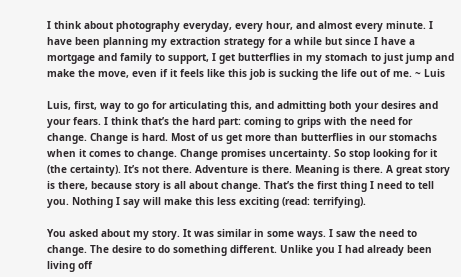I think about photography everyday, every hour, and almost every minute. I have been planning my extraction strategy for a while but since I have a mortgage and family to support, I get butterflies in my stomach to just jump and make the move, even if it feels like this job is sucking the life out of me. ~ Luis

Luis, first, way to go for articulating this, and admitting both your desires and your fears. I think that’s the hard part: coming to grips with the need for change. Change is hard. Most of us get more than butterflies in our stomachs when it comes to change. Change promises uncertainty. So stop looking for it (the certainty). It’s not there. Adventure is there. Meaning is there. A great story is there, because story is all about change. That’s the first thing I need to tell you. Nothing I say will make this less exciting (read: terrifying).

You asked about my story. It was similar in some ways. I saw the need to change. The desire to do something different. Unlike you I had already been living off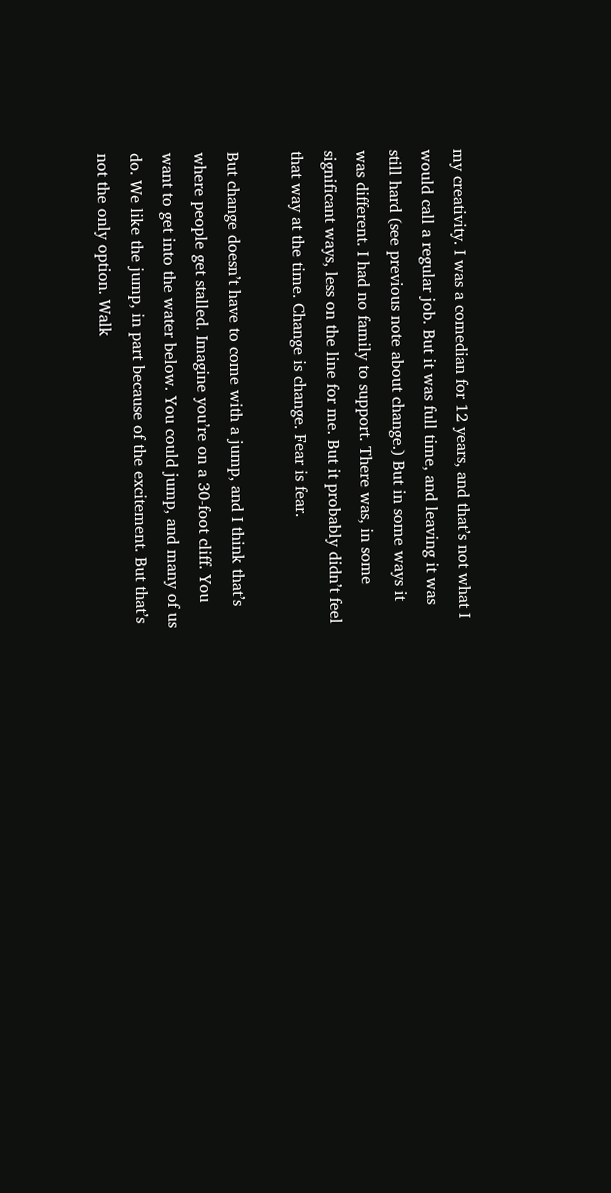my creativity. I was a comedian for 12 years, and that’s not what I would call a regular job. But it was full time, and leaving it was still hard (see previous note about change.) But in some ways it was different. I had no family to support. There was, in some significant ways, less on the line for me. But it probably didn’t feel that way at the time. Change is change. Fear is fear.

But change doesn’t have to come with a jump, and I think that’s where people get stalled. Imagine you’re on a 30-foot cliff. You want to get into the water below. You could jump, and many of us do. We like the jump, in part because of the excitement. But that’s not the only option. Walk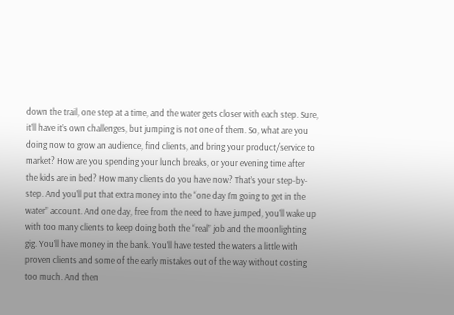down the trail, one step at a time, and the water gets closer with each step. Sure, it’ll have it’s own challenges, but jumping is not one of them. So, what are you doing now to grow an audience, find clients, and bring your product/service to market? How are you spending your lunch breaks, or your evening time after the kids are in bed? How many clients do you have now? That’s your step-by-step. And you’ll put that extra money into the “one day I’m going to get in the water” account. And one day, free from the need to have jumped, you’ll wake up with too many clients to keep doing both the “real” job and the moonlighting gig. You’ll have money in the bank. You’ll have tested the waters a little with proven clients and some of the early mistakes out of the way without costing too much. And then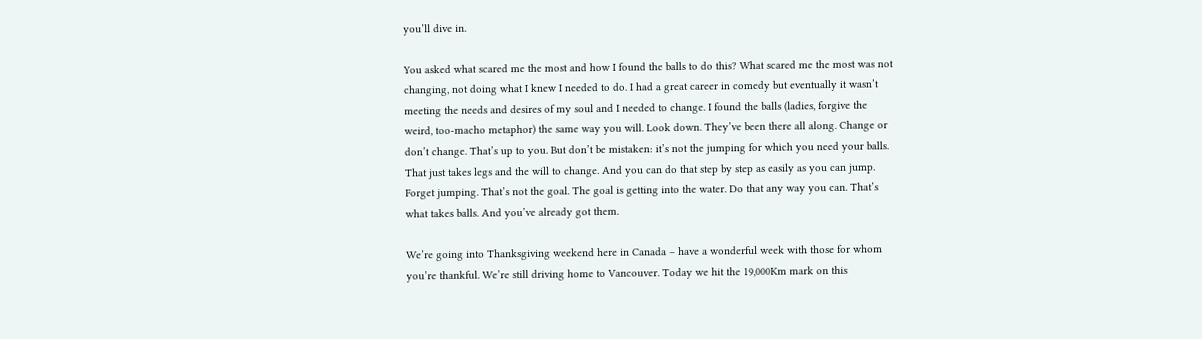you’ll dive in.

You asked what scared me the most and how I found the balls to do this? What scared me the most was not changing, not doing what I knew I needed to do. I had a great career in comedy but eventually it wasn’t meeting the needs and desires of my soul and I needed to change. I found the balls (ladies, forgive the weird, too-macho metaphor) the same way you will. Look down. They’ve been there all along. Change or don’t change. That’s up to you. But don’t be mistaken: it’s not the jumping for which you need your balls. That just takes legs and the will to change. And you can do that step by step as easily as you can jump. Forget jumping. That’s not the goal. The goal is getting into the water. Do that any way you can. That’s what takes balls. And you’ve already got them.

We’re going into Thanksgiving weekend here in Canada – have a wonderful week with those for whom you’re thankful. We’re still driving home to Vancouver. Today we hit the 19,000Km mark on this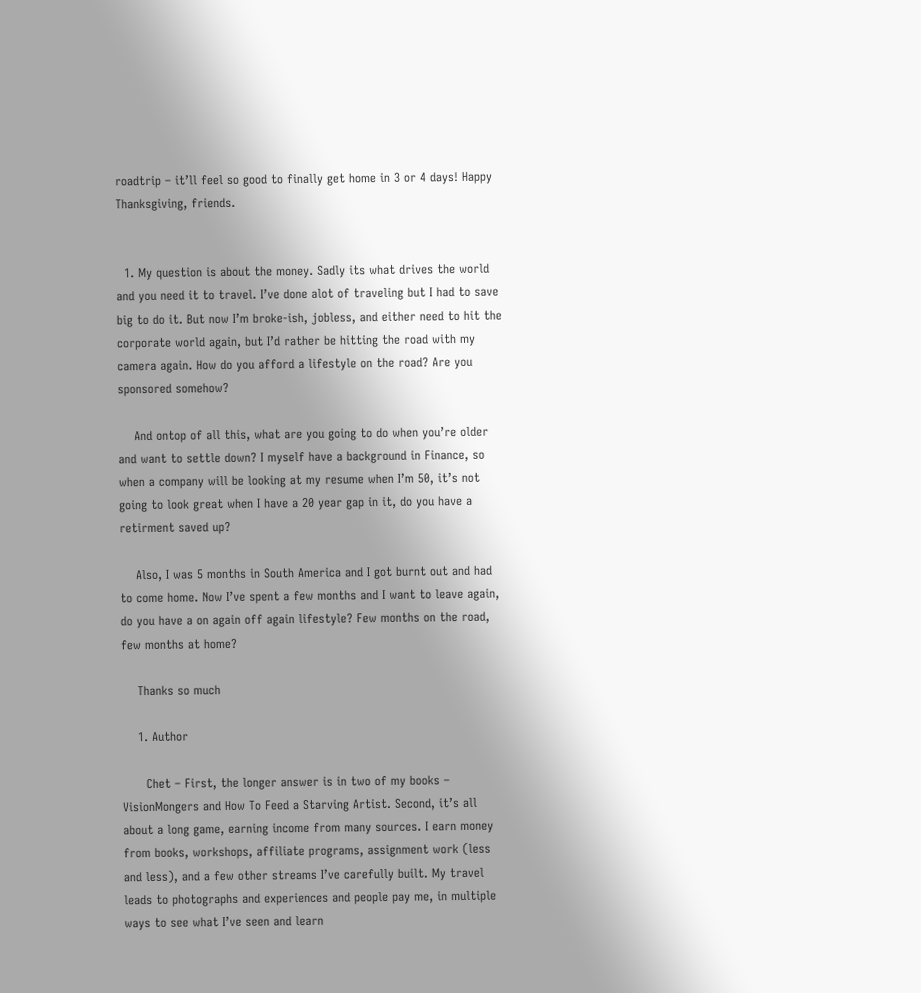roadtrip – it’ll feel so good to finally get home in 3 or 4 days! Happy Thanksgiving, friends.


  1. My question is about the money. Sadly its what drives the world and you need it to travel. I’ve done alot of traveling but I had to save big to do it. But now I’m broke-ish, jobless, and either need to hit the corporate world again, but I’d rather be hitting the road with my camera again. How do you afford a lifestyle on the road? Are you sponsored somehow?

    And ontop of all this, what are you going to do when you’re older and want to settle down? I myself have a background in Finance, so when a company will be looking at my resume when I’m 50, it’s not going to look great when I have a 20 year gap in it, do you have a retirment saved up?

    Also, I was 5 months in South America and I got burnt out and had to come home. Now I’ve spent a few months and I want to leave again, do you have a on again off again lifestyle? Few months on the road, few months at home?

    Thanks so much

    1. Author

      Chet – First, the longer answer is in two of my books – VisionMongers and How To Feed a Starving Artist. Second, it’s all about a long game, earning income from many sources. I earn money from books, workshops, affiliate programs, assignment work (less and less), and a few other streams I’ve carefully built. My travel leads to photographs and experiences and people pay me, in multiple ways to see what I’ve seen and learn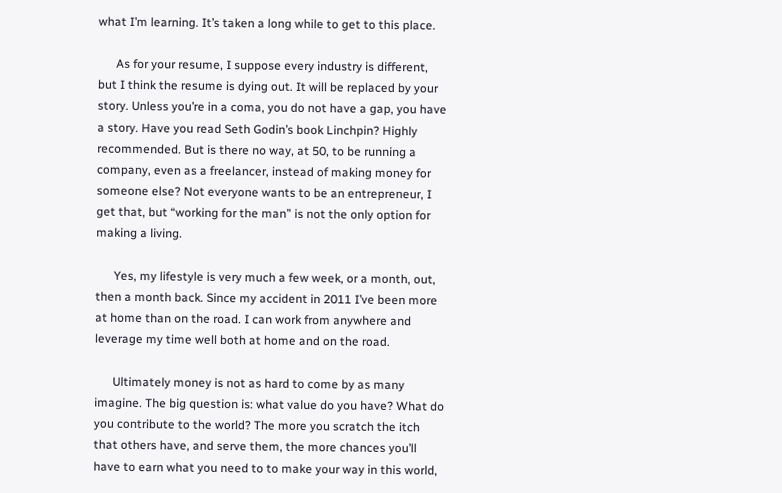what I’m learning. It’s taken a long while to get to this place.

      As for your resume, I suppose every industry is different, but I think the resume is dying out. It will be replaced by your story. Unless you’re in a coma, you do not have a gap, you have a story. Have you read Seth Godin’s book Linchpin? Highly recommended. But is there no way, at 50, to be running a company, even as a freelancer, instead of making money for someone else? Not everyone wants to be an entrepreneur, I get that, but “working for the man” is not the only option for making a living.

      Yes, my lifestyle is very much a few week, or a month, out, then a month back. Since my accident in 2011 I’ve been more at home than on the road. I can work from anywhere and leverage my time well both at home and on the road.

      Ultimately money is not as hard to come by as many imagine. The big question is: what value do you have? What do you contribute to the world? The more you scratch the itch that others have, and serve them, the more chances you’ll have to earn what you need to to make your way in this world,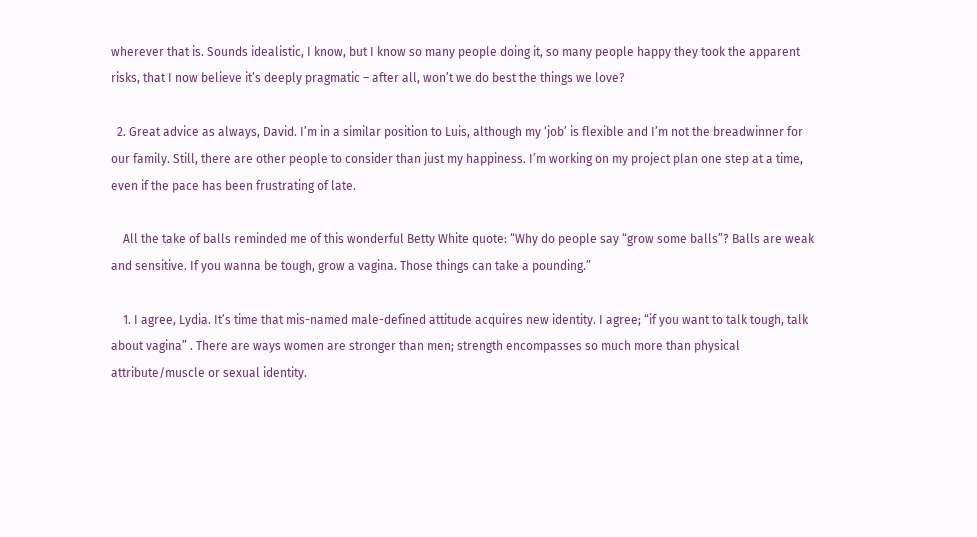wherever that is. Sounds idealistic, I know, but I know so many people doing it, so many people happy they took the apparent risks, that I now believe it’s deeply pragmatic – after all, won’t we do best the things we love?

  2. Great advice as always, David. I’m in a similar position to Luis, although my ‘job’ is flexible and I’m not the breadwinner for our family. Still, there are other people to consider than just my happiness. I’m working on my project plan one step at a time, even if the pace has been frustrating of late.

    All the take of balls reminded me of this wonderful Betty White quote: “Why do people say “grow some balls”? Balls are weak and sensitive. If you wanna be tough, grow a vagina. Those things can take a pounding.”

    1. I agree, Lydia. It’s time that mis-named male-defined attitude acquires new identity. I agree; “if you want to talk tough, talk about vagina” . There are ways women are stronger than men; strength encompasses so much more than physical attribute/muscle or sexual identity.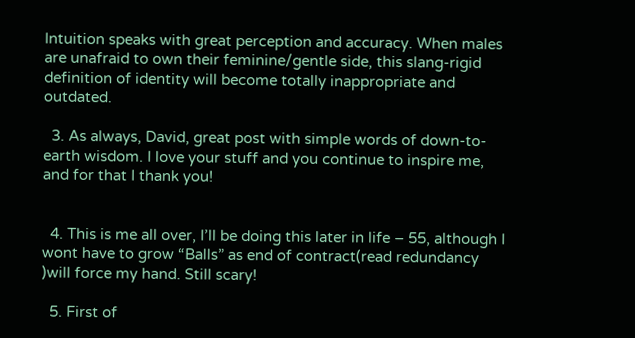Intuition speaks with great perception and accuracy. When males are unafraid to own their feminine/gentle side, this slang-rigid definition of identity will become totally inappropriate and outdated.

  3. As always, David, great post with simple words of down-to-earth wisdom. I love your stuff and you continue to inspire me, and for that I thank you!


  4. This is me all over, I’ll be doing this later in life – 55, although I wont have to grow “Balls” as end of contract(read redundancy )will force my hand. Still scary!

  5. First of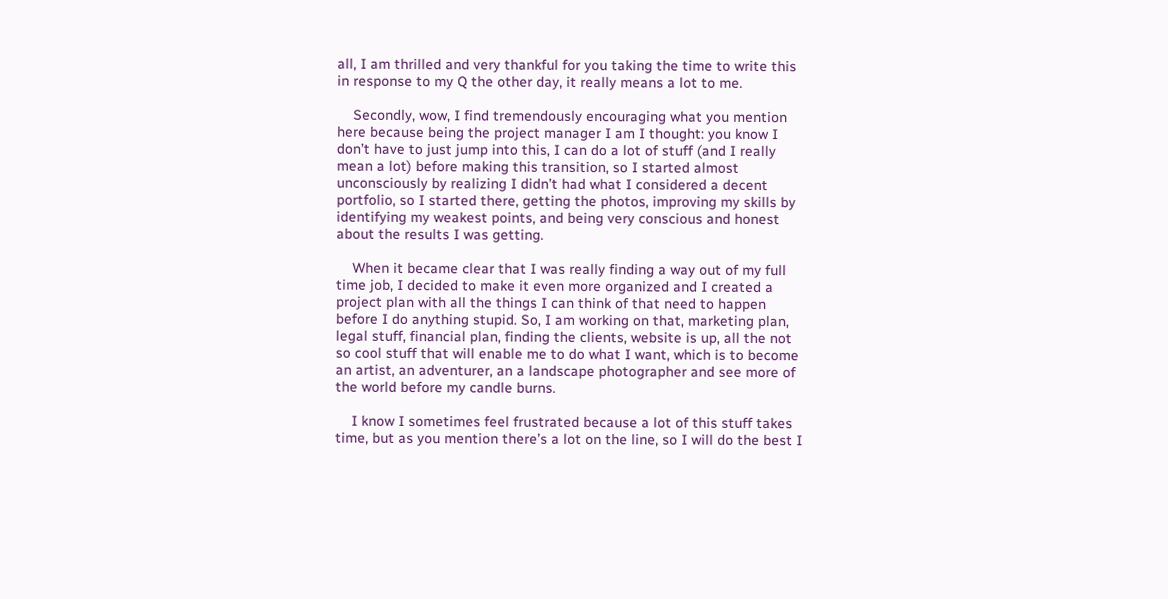all, I am thrilled and very thankful for you taking the time to write this in response to my Q the other day, it really means a lot to me.

    Secondly, wow, I find tremendously encouraging what you mention here because being the project manager I am I thought: you know I don’t have to just jump into this, I can do a lot of stuff (and I really mean a lot) before making this transition, so I started almost unconsciously by realizing I didn’t had what I considered a decent portfolio, so I started there, getting the photos, improving my skills by identifying my weakest points, and being very conscious and honest about the results I was getting.

    When it became clear that I was really finding a way out of my full time job, I decided to make it even more organized and I created a project plan with all the things I can think of that need to happen before I do anything stupid. So, I am working on that, marketing plan, legal stuff, financial plan, finding the clients, website is up, all the not so cool stuff that will enable me to do what I want, which is to become an artist, an adventurer, an a landscape photographer and see more of the world before my candle burns.

    I know I sometimes feel frustrated because a lot of this stuff takes time, but as you mention there’s a lot on the line, so I will do the best I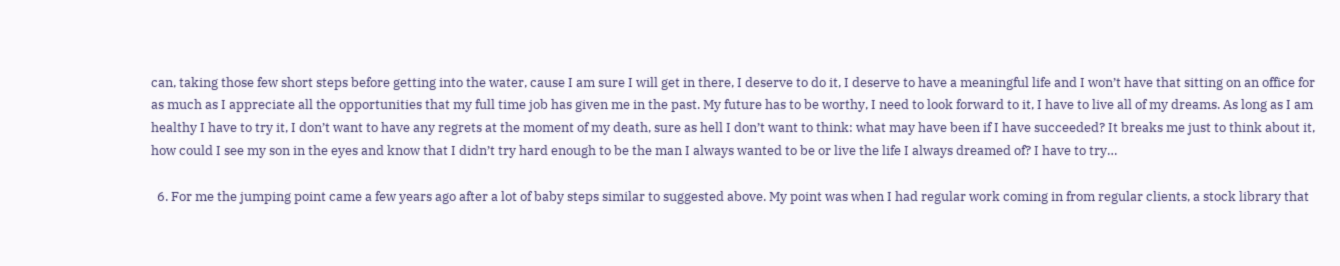can, taking those few short steps before getting into the water, cause I am sure I will get in there, I deserve to do it, I deserve to have a meaningful life and I won’t have that sitting on an office for as much as I appreciate all the opportunities that my full time job has given me in the past. My future has to be worthy, I need to look forward to it, I have to live all of my dreams. As long as I am healthy I have to try it, I don’t want to have any regrets at the moment of my death, sure as hell I don’t want to think: what may have been if I have succeeded? It breaks me just to think about it, how could I see my son in the eyes and know that I didn’t try hard enough to be the man I always wanted to be or live the life I always dreamed of? I have to try…

  6. For me the jumping point came a few years ago after a lot of baby steps similar to suggested above. My point was when I had regular work coming in from regular clients, a stock library that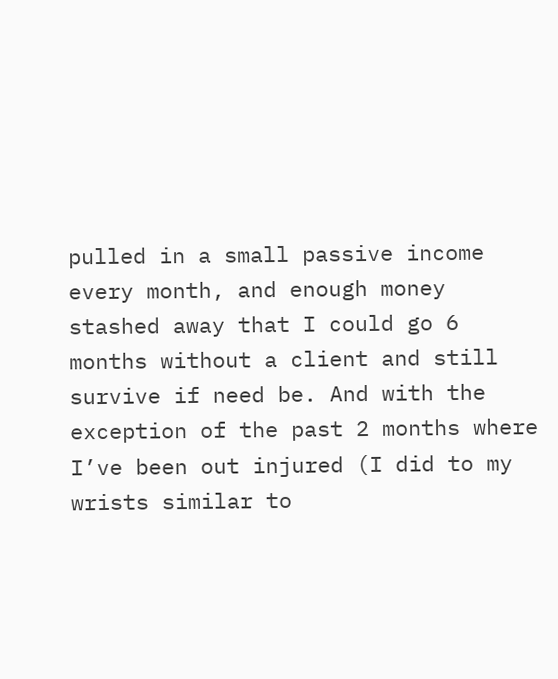pulled in a small passive income every month, and enough money stashed away that I could go 6 months without a client and still survive if need be. And with the exception of the past 2 months where I’ve been out injured (I did to my wrists similar to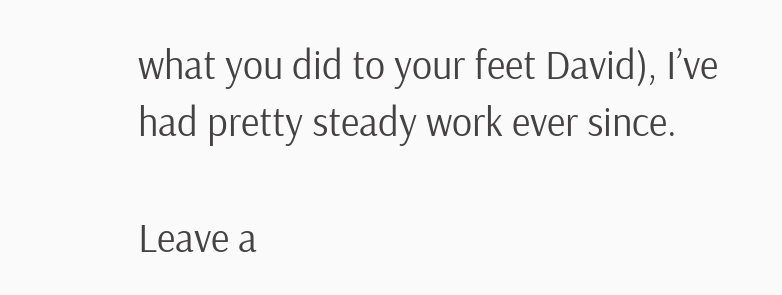what you did to your feet David), I’ve had pretty steady work ever since.

Leave a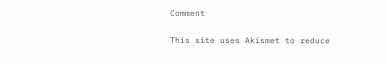Comment

This site uses Akismet to reduce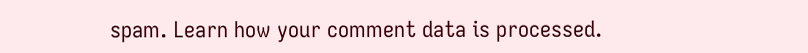spam. Learn how your comment data is processed.